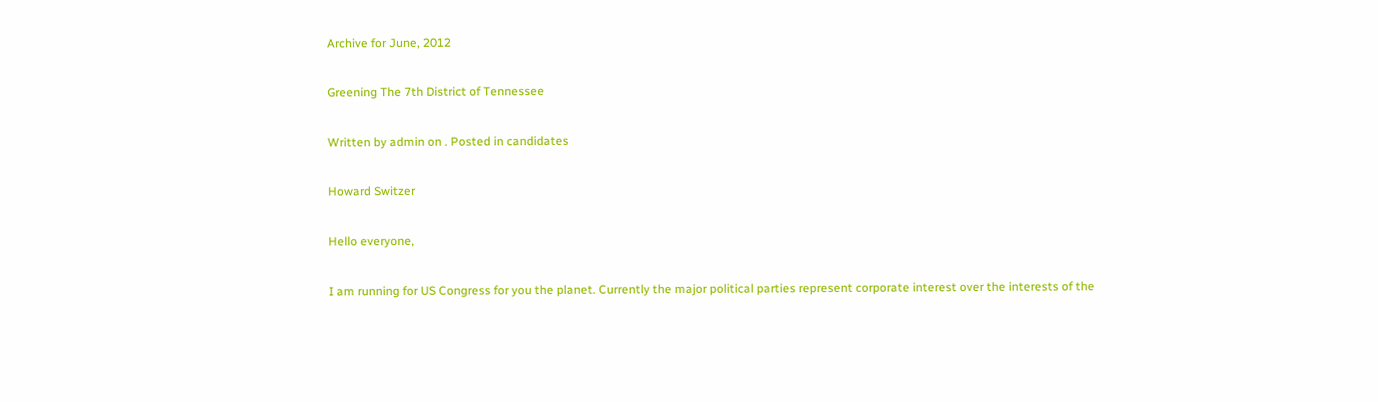Archive for June, 2012

Greening The 7th District of Tennessee

Written by admin on . Posted in candidates

Howard Switzer

Hello everyone,

I am running for US Congress for you the planet. Currently the major political parties represent corporate interest over the interests of the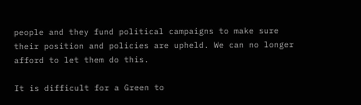people and they fund political campaigns to make sure their position and policies are upheld. We can no longer afford to let them do this.

It is difficult for a Green to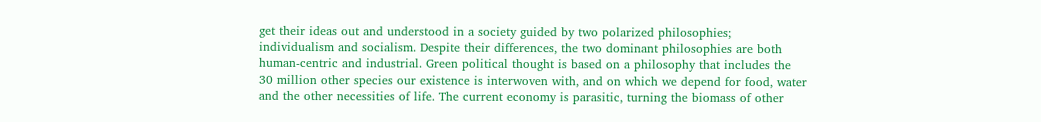get their ideas out and understood in a society guided by two polarized philosophies; individualism and socialism. Despite their differences, the two dominant philosophies are both human-centric and industrial. Green political thought is based on a philosophy that includes the 30 million other species our existence is interwoven with, and on which we depend for food, water and the other necessities of life. The current economy is parasitic, turning the biomass of other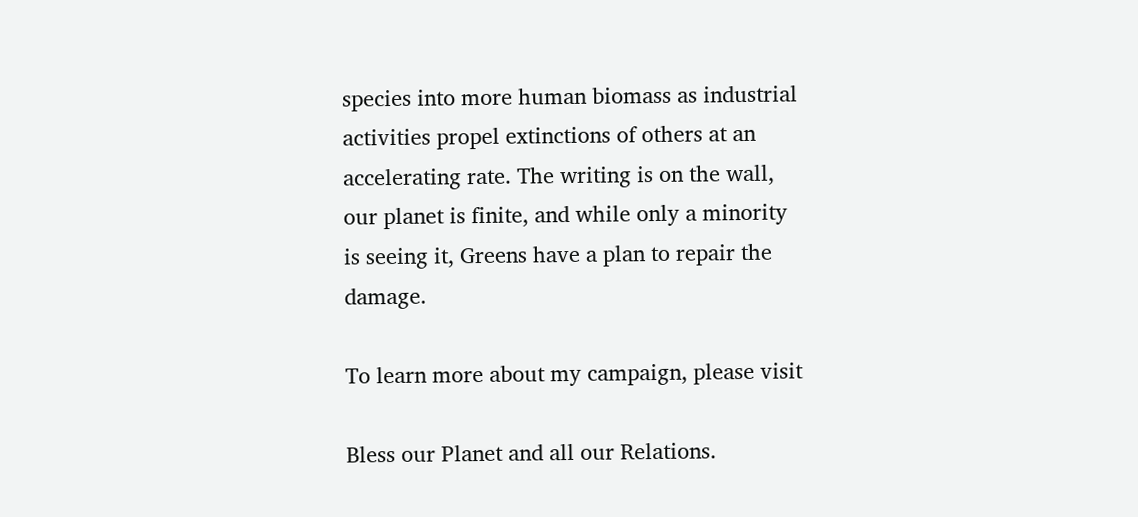species into more human biomass as industrial activities propel extinctions of others at an accelerating rate. The writing is on the wall, our planet is finite, and while only a minority is seeing it, Greens have a plan to repair the damage.

To learn more about my campaign, please visit

Bless our Planet and all our Relations.